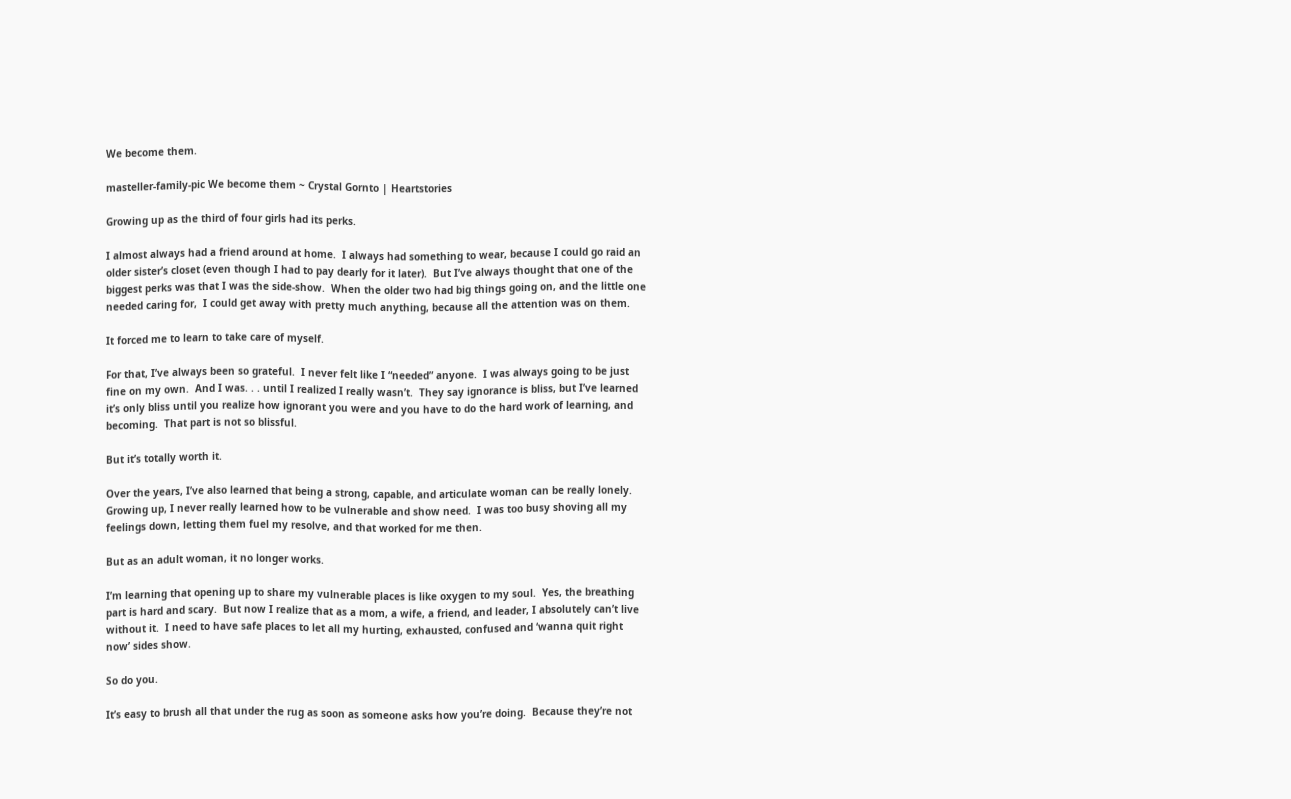We become them.

masteller-family-pic We become them ~ Crystal Gornto | Heartstories

Growing up as the third of four girls had its perks.

I almost always had a friend around at home.  I always had something to wear, because I could go raid an older sister’s closet (even though I had to pay dearly for it later).  But I’ve always thought that one of the biggest perks was that I was the side-show.  When the older two had big things going on, and the little one needed caring for,  I could get away with pretty much anything, because all the attention was on them.

It forced me to learn to take care of myself.

For that, I’ve always been so grateful.  I never felt like I “needed” anyone.  I was always going to be just fine on my own.  And I was. . . until I realized I really wasn’t.  They say ignorance is bliss, but I’ve learned it’s only bliss until you realize how ignorant you were and you have to do the hard work of learning, and becoming.  That part is not so blissful.

But it’s totally worth it.

Over the years, I’ve also learned that being a strong, capable, and articulate woman can be really lonely.  Growing up, I never really learned how to be vulnerable and show need.  I was too busy shoving all my feelings down, letting them fuel my resolve, and that worked for me then.

But as an adult woman, it no longer works.

I’m learning that opening up to share my vulnerable places is like oxygen to my soul.  Yes, the breathing part is hard and scary.  But now I realize that as a mom, a wife, a friend, and leader, I absolutely can’t live without it.  I need to have safe places to let all my hurting, exhausted, confused and ‘wanna quit right now’ sides show.

So do you.

It’s easy to brush all that under the rug as soon as someone asks how you’re doing.  Because they’re not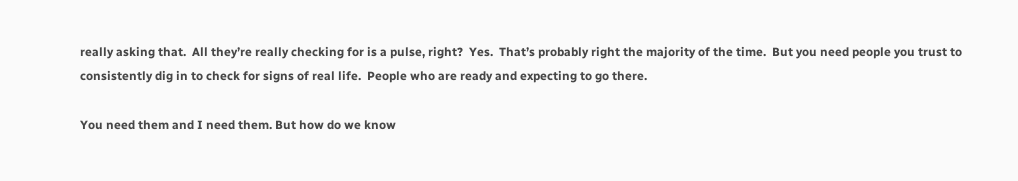really asking that.  All they’re really checking for is a pulse, right?  Yes.  That’s probably right the majority of the time.  But you need people you trust to consistently dig in to check for signs of real life.  People who are ready and expecting to go there.

You need them and I need them. But how do we know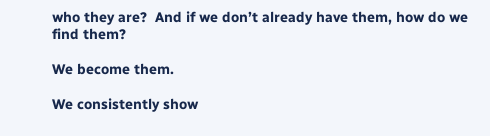who they are?  And if we don’t already have them, how do we find them?

We become them.

We consistently show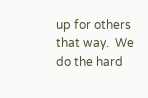up for others that way.  We do the hard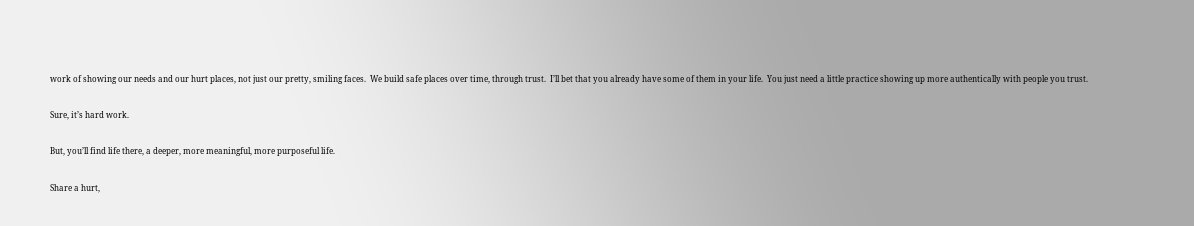work of showing our needs and our hurt places, not just our pretty, smiling faces.  We build safe places over time, through trust.  I’ll bet that you already have some of them in your life.  You just need a little practice showing up more authentically with people you trust.

Sure, it’s hard work.

But, you’ll find life there, a deeper, more meaningful, more purposeful life.

Share a hurt,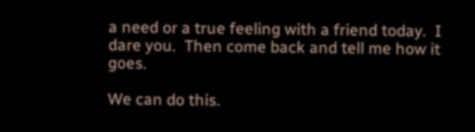a need or a true feeling with a friend today.  I dare you.  Then come back and tell me how it goes.

We can do this.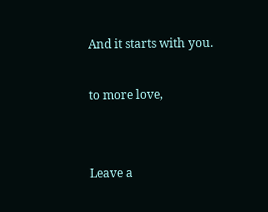And it starts with you.

to more love,


Leave a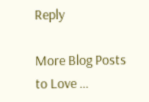Reply

More Blog Posts
to Love ...